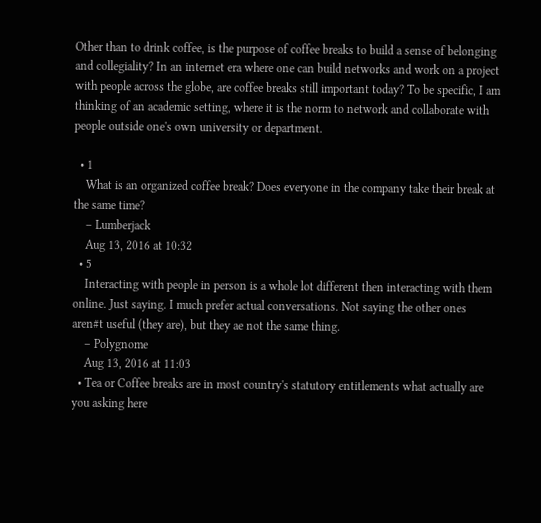Other than to drink coffee, is the purpose of coffee breaks to build a sense of belonging and collegiality? In an internet era where one can build networks and work on a project with people across the globe, are coffee breaks still important today? To be specific, I am thinking of an academic setting, where it is the norm to network and collaborate with people outside one's own university or department.

  • 1
    What is an organized coffee break? Does everyone in the company take their break at the same time?
    – Lumberjack
    Aug 13, 2016 at 10:32
  • 5
    Interacting with people in person is a whole lot different then interacting with them online. Just saying. I much prefer actual conversations. Not saying the other ones aren#t useful (they are), but they ae not the same thing.
    – Polygnome
    Aug 13, 2016 at 11:03
  • Tea or Coffee breaks are in most country's statutory entitlements what actually are you asking here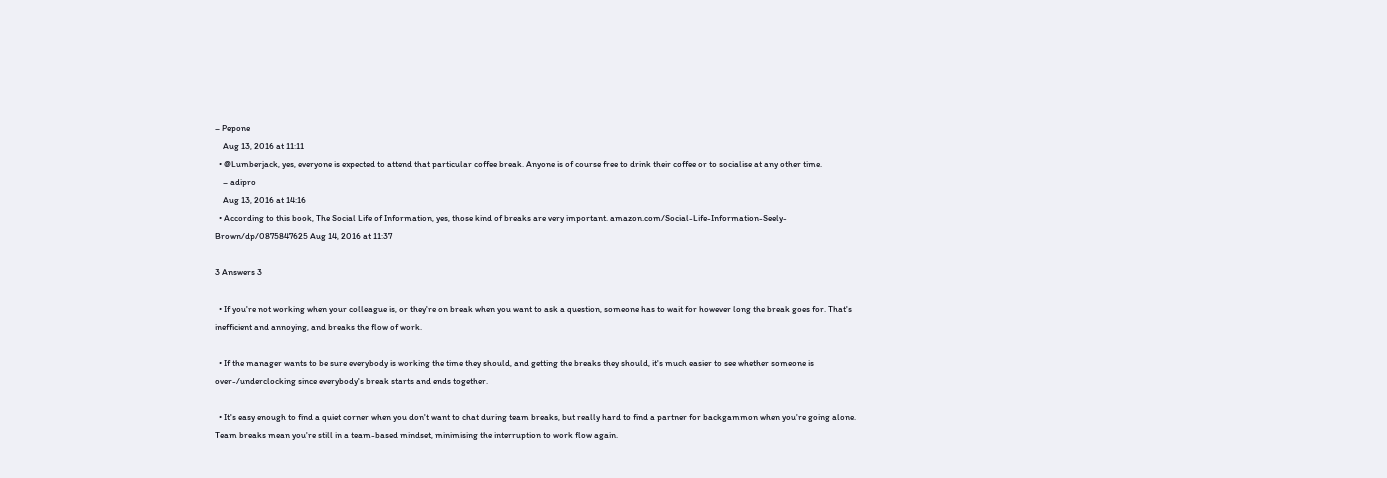– Pepone
    Aug 13, 2016 at 11:11
  • @Lumberjack, yes, everyone is expected to attend that particular coffee break. Anyone is of course free to drink their coffee or to socialise at any other time.
    – adipro
    Aug 13, 2016 at 14:16
  • According to this book, The Social Life of Information, yes, those kind of breaks are very important. amazon.com/Social-Life-Information-Seely-Brown/dp/0875847625 Aug 14, 2016 at 11:37

3 Answers 3

  • If you're not working when your colleague is, or they're on break when you want to ask a question, someone has to wait for however long the break goes for. That's inefficient and annoying, and breaks the flow of work.

  • If the manager wants to be sure everybody is working the time they should, and getting the breaks they should, it's much easier to see whether someone is over-/underclocking since everybody's break starts and ends together.

  • It's easy enough to find a quiet corner when you don't want to chat during team breaks, but really hard to find a partner for backgammon when you're going alone. Team breaks mean you're still in a team-based mindset, minimising the interruption to work flow again.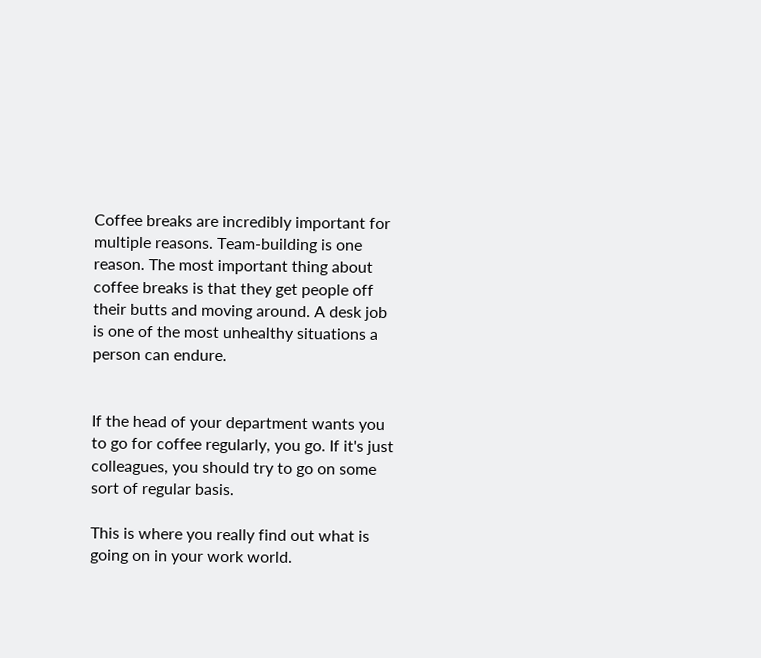Coffee breaks are incredibly important for multiple reasons. Team-building is one reason. The most important thing about coffee breaks is that they get people off their butts and moving around. A desk job is one of the most unhealthy situations a person can endure.


If the head of your department wants you to go for coffee regularly, you go. If it's just colleagues, you should try to go on some sort of regular basis.

This is where you really find out what is going on in your work world.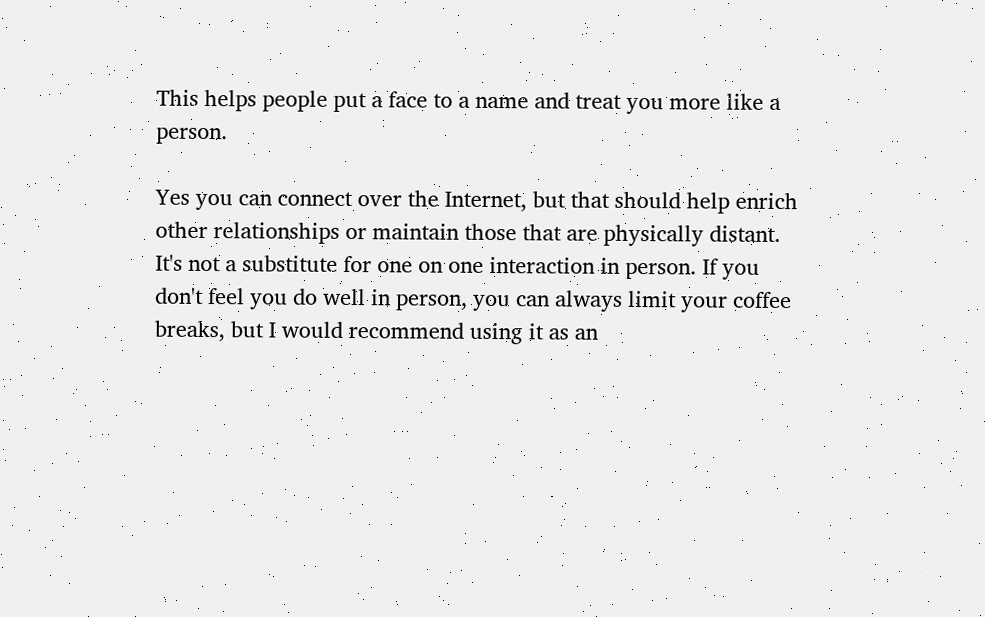This helps people put a face to a name and treat you more like a person.

Yes you can connect over the Internet, but that should help enrich other relationships or maintain those that are physically distant. It's not a substitute for one on one interaction in person. If you don't feel you do well in person, you can always limit your coffee breaks, but I would recommend using it as an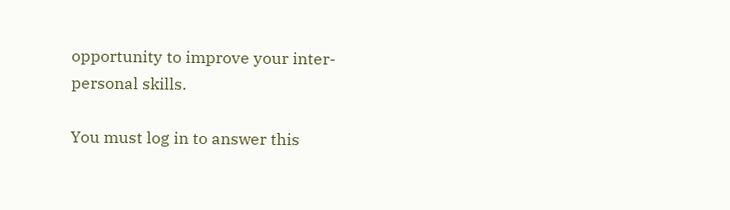opportunity to improve your inter-personal skills.

You must log in to answer this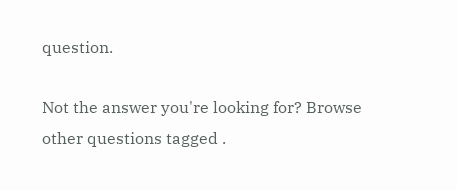question.

Not the answer you're looking for? Browse other questions tagged .